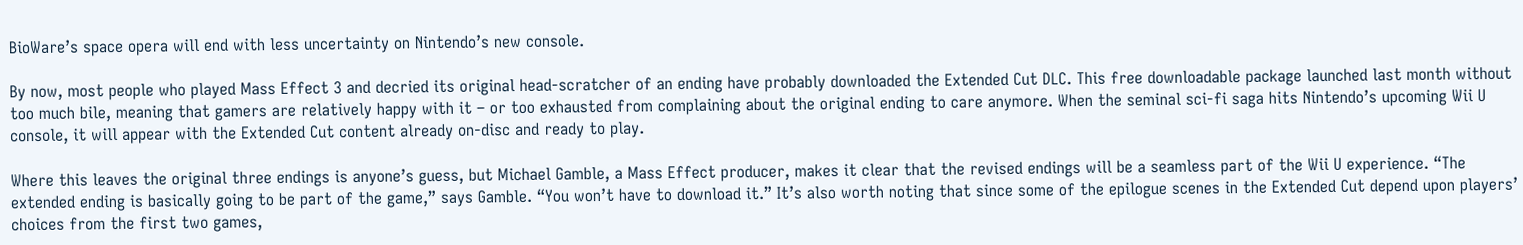BioWare’s space opera will end with less uncertainty on Nintendo’s new console.

By now, most people who played Mass Effect 3 and decried its original head-scratcher of an ending have probably downloaded the Extended Cut DLC. This free downloadable package launched last month without too much bile, meaning that gamers are relatively happy with it – or too exhausted from complaining about the original ending to care anymore. When the seminal sci-fi saga hits Nintendo’s upcoming Wii U console, it will appear with the Extended Cut content already on-disc and ready to play.

Where this leaves the original three endings is anyone’s guess, but Michael Gamble, a Mass Effect producer, makes it clear that the revised endings will be a seamless part of the Wii U experience. “The extended ending is basically going to be part of the game,” says Gamble. “You won’t have to download it.” It’s also worth noting that since some of the epilogue scenes in the Extended Cut depend upon players’ choices from the first two games,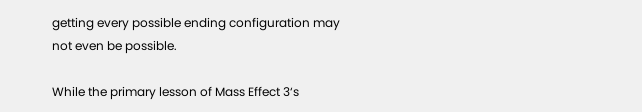getting every possible ending configuration may not even be possible.

While the primary lesson of Mass Effect 3‘s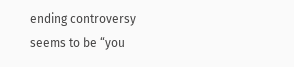ending controversy seems to be “you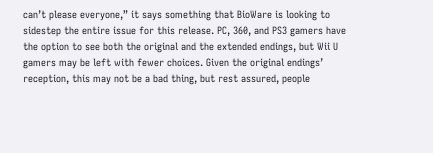can’t please everyone,” it says something that BioWare is looking to sidestep the entire issue for this release. PC, 360, and PS3 gamers have the option to see both the original and the extended endings, but Wii U gamers may be left with fewer choices. Given the original endings’ reception, this may not be a bad thing, but rest assured, people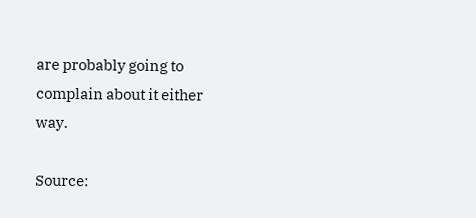are probably going to complain about it either way.

Source: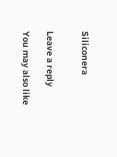Siliconera


Leave a reply

You may also like